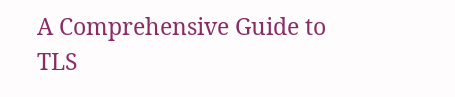A Comprehensive Guide to TLS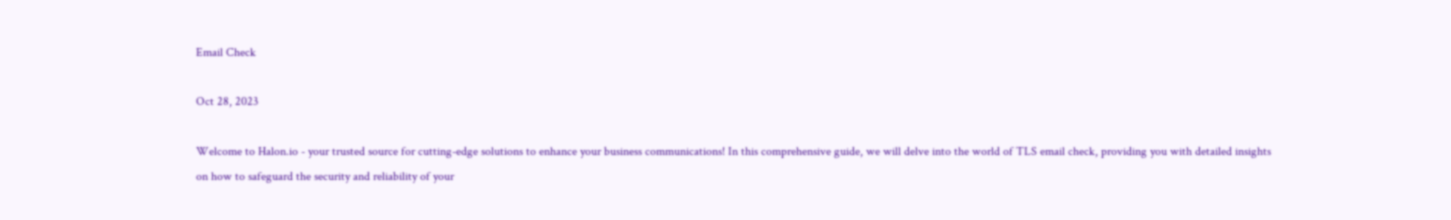Email Check

Oct 28, 2023

Welcome to Halon.io - your trusted source for cutting-edge solutions to enhance your business communications! In this comprehensive guide, we will delve into the world of TLS email check, providing you with detailed insights on how to safeguard the security and reliability of your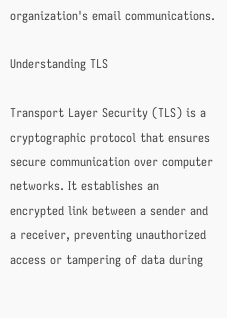organization's email communications.

Understanding TLS

Transport Layer Security (TLS) is a cryptographic protocol that ensures secure communication over computer networks. It establishes an encrypted link between a sender and a receiver, preventing unauthorized access or tampering of data during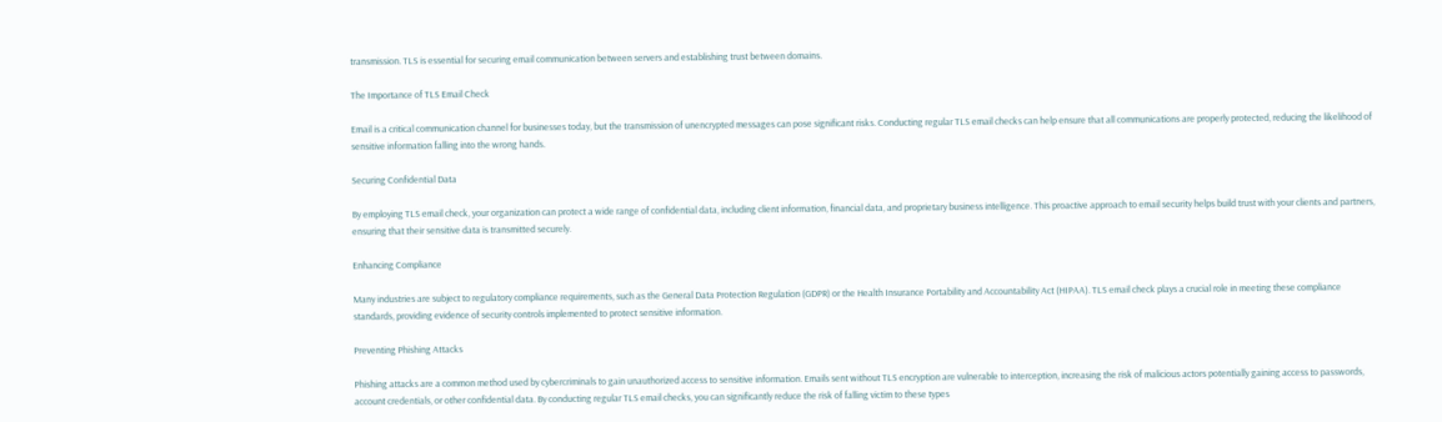transmission. TLS is essential for securing email communication between servers and establishing trust between domains.

The Importance of TLS Email Check

Email is a critical communication channel for businesses today, but the transmission of unencrypted messages can pose significant risks. Conducting regular TLS email checks can help ensure that all communications are properly protected, reducing the likelihood of sensitive information falling into the wrong hands.

Securing Confidential Data

By employing TLS email check, your organization can protect a wide range of confidential data, including client information, financial data, and proprietary business intelligence. This proactive approach to email security helps build trust with your clients and partners, ensuring that their sensitive data is transmitted securely.

Enhancing Compliance

Many industries are subject to regulatory compliance requirements, such as the General Data Protection Regulation (GDPR) or the Health Insurance Portability and Accountability Act (HIPAA). TLS email check plays a crucial role in meeting these compliance standards, providing evidence of security controls implemented to protect sensitive information.

Preventing Phishing Attacks

Phishing attacks are a common method used by cybercriminals to gain unauthorized access to sensitive information. Emails sent without TLS encryption are vulnerable to interception, increasing the risk of malicious actors potentially gaining access to passwords, account credentials, or other confidential data. By conducting regular TLS email checks, you can significantly reduce the risk of falling victim to these types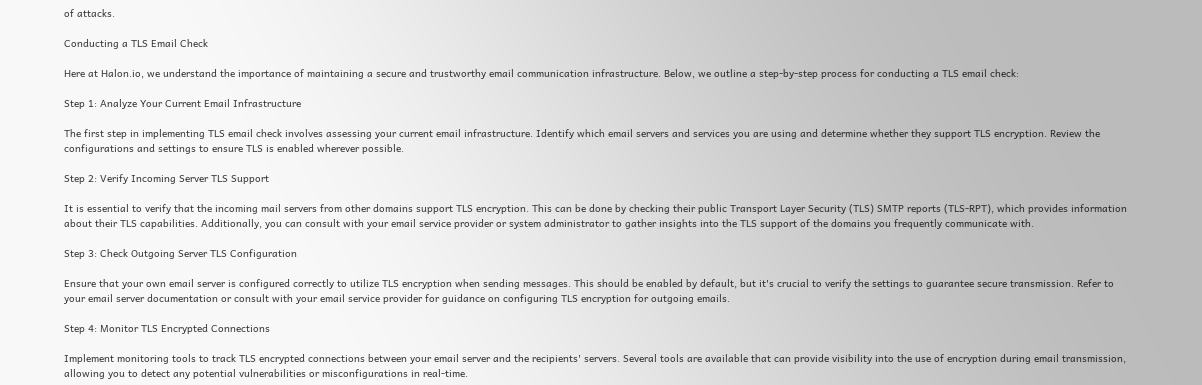of attacks.

Conducting a TLS Email Check

Here at Halon.io, we understand the importance of maintaining a secure and trustworthy email communication infrastructure. Below, we outline a step-by-step process for conducting a TLS email check:

Step 1: Analyze Your Current Email Infrastructure

The first step in implementing TLS email check involves assessing your current email infrastructure. Identify which email servers and services you are using and determine whether they support TLS encryption. Review the configurations and settings to ensure TLS is enabled wherever possible.

Step 2: Verify Incoming Server TLS Support

It is essential to verify that the incoming mail servers from other domains support TLS encryption. This can be done by checking their public Transport Layer Security (TLS) SMTP reports (TLS-RPT), which provides information about their TLS capabilities. Additionally, you can consult with your email service provider or system administrator to gather insights into the TLS support of the domains you frequently communicate with.

Step 3: Check Outgoing Server TLS Configuration

Ensure that your own email server is configured correctly to utilize TLS encryption when sending messages. This should be enabled by default, but it's crucial to verify the settings to guarantee secure transmission. Refer to your email server documentation or consult with your email service provider for guidance on configuring TLS encryption for outgoing emails.

Step 4: Monitor TLS Encrypted Connections

Implement monitoring tools to track TLS encrypted connections between your email server and the recipients' servers. Several tools are available that can provide visibility into the use of encryption during email transmission, allowing you to detect any potential vulnerabilities or misconfigurations in real-time.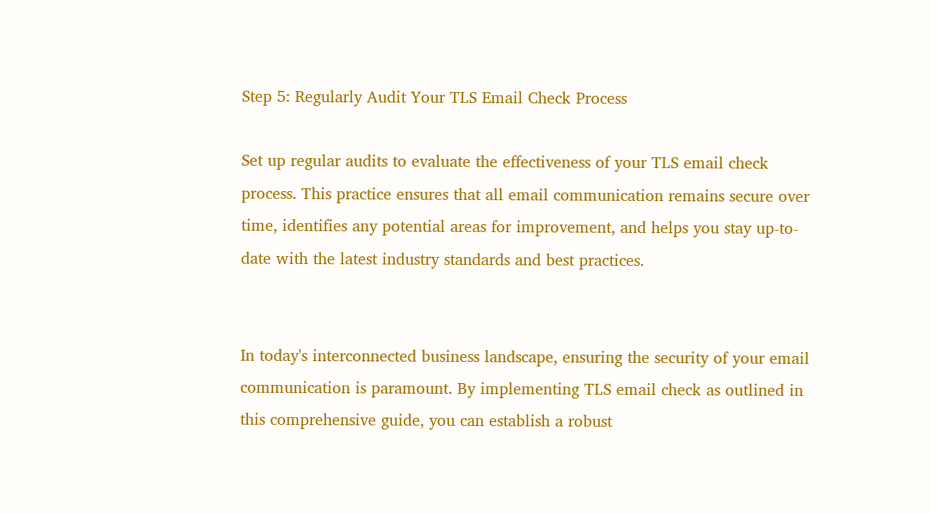Step 5: Regularly Audit Your TLS Email Check Process

Set up regular audits to evaluate the effectiveness of your TLS email check process. This practice ensures that all email communication remains secure over time, identifies any potential areas for improvement, and helps you stay up-to-date with the latest industry standards and best practices.


In today's interconnected business landscape, ensuring the security of your email communication is paramount. By implementing TLS email check as outlined in this comprehensive guide, you can establish a robust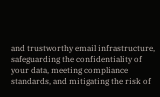and trustworthy email infrastructure, safeguarding the confidentiality of your data, meeting compliance standards, and mitigating the risk of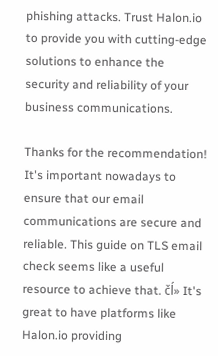phishing attacks. Trust Halon.io to provide you with cutting-edge solutions to enhance the security and reliability of your business communications.

Thanks for the recommendation! It's important nowadays to ensure that our email communications are secure and reliable. This guide on TLS email check seems like a useful resource to achieve that. čĺ» It's great to have platforms like Halon.io providing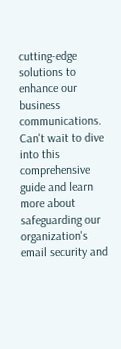cutting-edge solutions to enhance our business communications. Can't wait to dive into this comprehensive guide and learn more about safeguarding our organization's email security and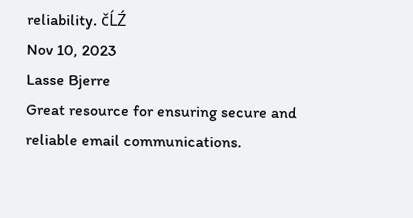reliability. čĹŹ
Nov 10, 2023
Lasse Bjerre
Great resource for ensuring secure and reliable email communications.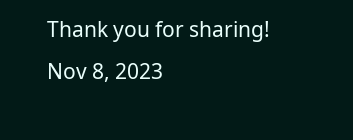Thank you for sharing!
Nov 8, 2023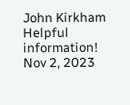John Kirkham
Helpful information!
Nov 2, 2023